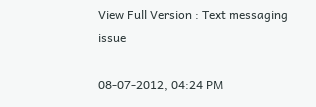View Full Version : Text messaging issue

08-07-2012, 04:24 PM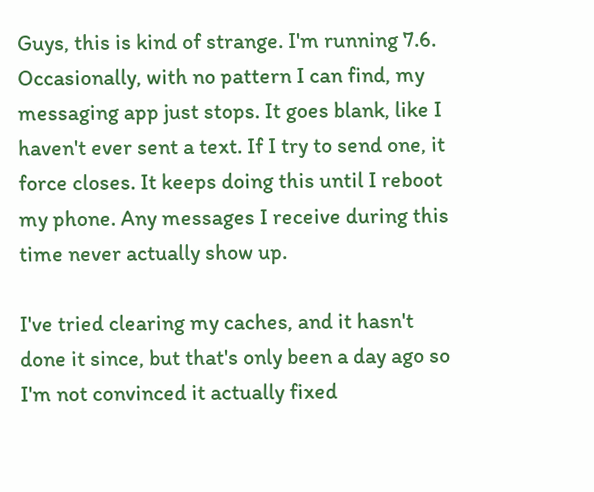Guys, this is kind of strange. I'm running 7.6. Occasionally, with no pattern I can find, my messaging app just stops. It goes blank, like I haven't ever sent a text. If I try to send one, it force closes. It keeps doing this until I reboot my phone. Any messages I receive during this time never actually show up.

I've tried clearing my caches, and it hasn't done it since, but that's only been a day ago so I'm not convinced it actually fixed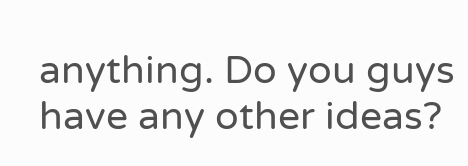anything. Do you guys have any other ideas?